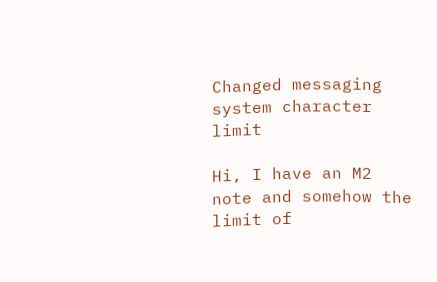Changed messaging system character limit

Hi, I have an M2 note and somehow the limit of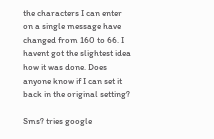the characters I can enter on a single message have changed from 160 to 66. I havent got the slightest idea how it was done. Does anyone know if I can set it back in the original setting?

Sms? tries google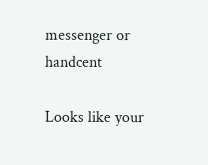messenger or handcent

Looks like your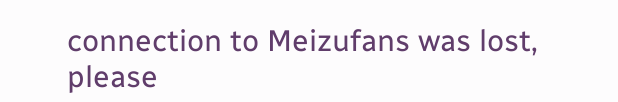connection to Meizufans was lost, please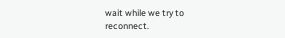wait while we try to reconnect.